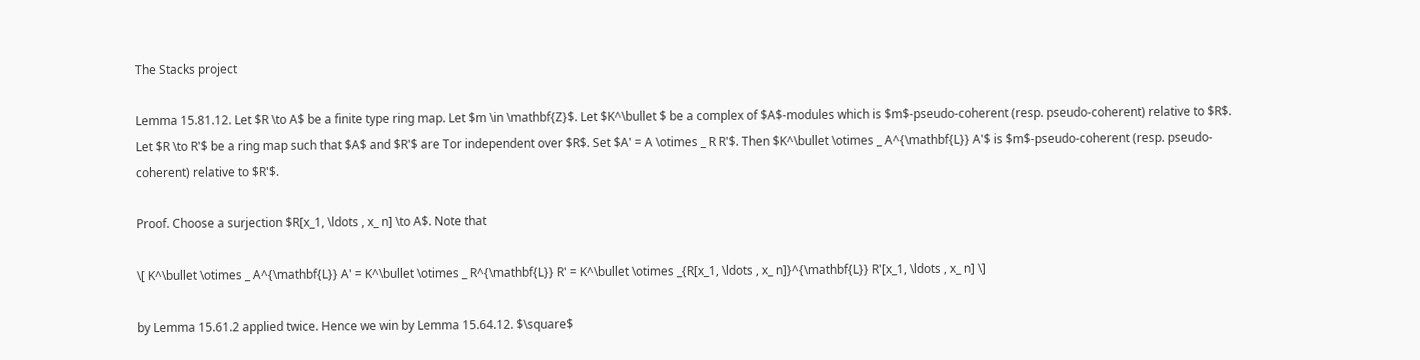The Stacks project

Lemma 15.81.12. Let $R \to A$ be a finite type ring map. Let $m \in \mathbf{Z}$. Let $K^\bullet $ be a complex of $A$-modules which is $m$-pseudo-coherent (resp. pseudo-coherent) relative to $R$. Let $R \to R'$ be a ring map such that $A$ and $R'$ are Tor independent over $R$. Set $A' = A \otimes _ R R'$. Then $K^\bullet \otimes _ A^{\mathbf{L}} A'$ is $m$-pseudo-coherent (resp. pseudo-coherent) relative to $R'$.

Proof. Choose a surjection $R[x_1, \ldots , x_ n] \to A$. Note that

\[ K^\bullet \otimes _ A^{\mathbf{L}} A' = K^\bullet \otimes _ R^{\mathbf{L}} R' = K^\bullet \otimes _{R[x_1, \ldots , x_ n]}^{\mathbf{L}} R'[x_1, \ldots , x_ n] \]

by Lemma 15.61.2 applied twice. Hence we win by Lemma 15.64.12. $\square$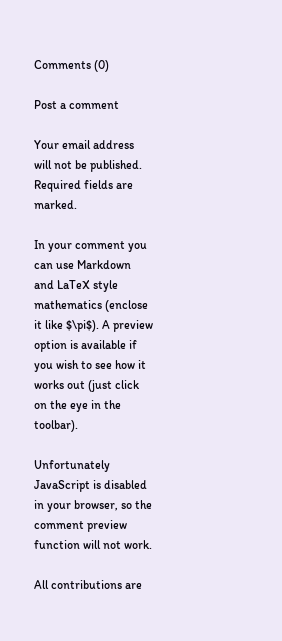Comments (0)

Post a comment

Your email address will not be published. Required fields are marked.

In your comment you can use Markdown and LaTeX style mathematics (enclose it like $\pi$). A preview option is available if you wish to see how it works out (just click on the eye in the toolbar).

Unfortunately JavaScript is disabled in your browser, so the comment preview function will not work.

All contributions are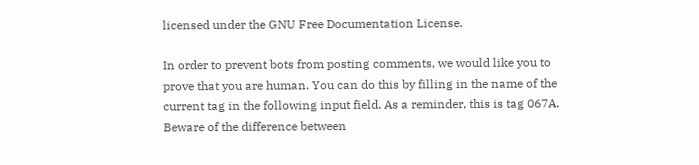licensed under the GNU Free Documentation License.

In order to prevent bots from posting comments, we would like you to prove that you are human. You can do this by filling in the name of the current tag in the following input field. As a reminder, this is tag 067A. Beware of the difference between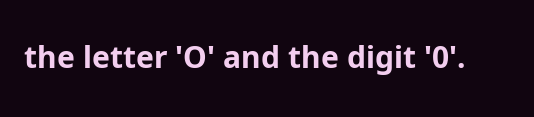the letter 'O' and the digit '0'.